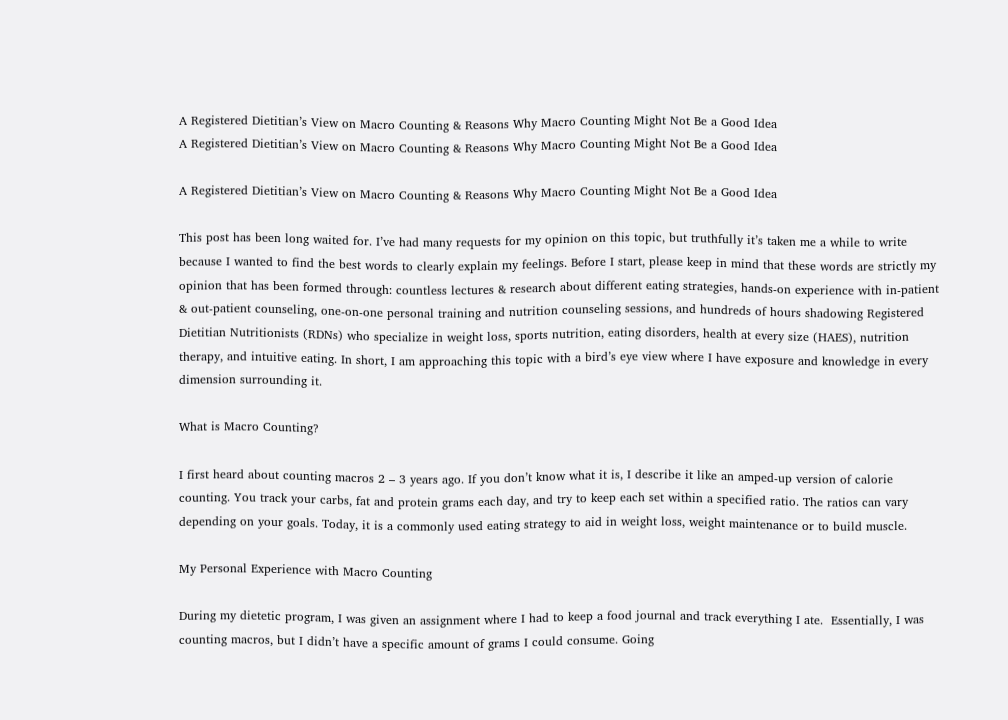A Registered Dietitian’s View on Macro Counting & Reasons Why Macro Counting Might Not Be a Good Idea
A Registered Dietitian’s View on Macro Counting & Reasons Why Macro Counting Might Not Be a Good Idea

A Registered Dietitian’s View on Macro Counting & Reasons Why Macro Counting Might Not Be a Good Idea

This post has been long waited for. I’ve had many requests for my opinion on this topic, but truthfully it’s taken me a while to write because I wanted to find the best words to clearly explain my feelings. Before I start, please keep in mind that these words are strictly my opinion that has been formed through: countless lectures & research about different eating strategies, hands-on experience with in-patient & out-patient counseling, one-on-one personal training and nutrition counseling sessions, and hundreds of hours shadowing Registered Dietitian Nutritionists (RDNs) who specialize in weight loss, sports nutrition, eating disorders, health at every size (HAES), nutrition therapy, and intuitive eating. In short, I am approaching this topic with a bird’s eye view where I have exposure and knowledge in every dimension surrounding it.

What is Macro Counting?

I first heard about counting macros 2 – 3 years ago. If you don’t know what it is, I describe it like an amped-up version of calorie counting. You track your carbs, fat and protein grams each day, and try to keep each set within a specified ratio. The ratios can vary depending on your goals. Today, it is a commonly used eating strategy to aid in weight loss, weight maintenance or to build muscle.

My Personal Experience with Macro Counting

During my dietetic program, I was given an assignment where I had to keep a food journal and track everything I ate.  Essentially, I was counting macros, but I didn’t have a specific amount of grams I could consume. Going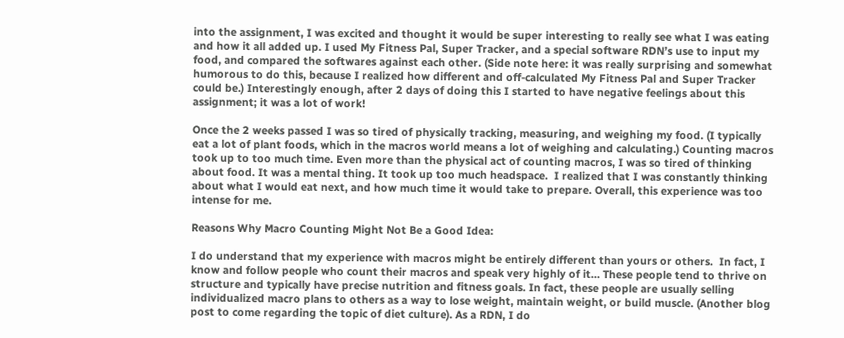into the assignment, I was excited and thought it would be super interesting to really see what I was eating and how it all added up. I used My Fitness Pal, Super Tracker, and a special software RDN’s use to input my food, and compared the softwares against each other. (Side note here: it was really surprising and somewhat humorous to do this, because I realized how different and off-calculated My Fitness Pal and Super Tracker could be.) Interestingly enough, after 2 days of doing this I started to have negative feelings about this assignment; it was a lot of work!

Once the 2 weeks passed I was so tired of physically tracking, measuring, and weighing my food. (I typically eat a lot of plant foods, which in the macros world means a lot of weighing and calculating.) Counting macros took up to too much time. Even more than the physical act of counting macros, I was so tired of thinking about food. It was a mental thing. It took up too much headspace.  I realized that I was constantly thinking about what I would eat next, and how much time it would take to prepare. Overall, this experience was too intense for me.

Reasons Why Macro Counting Might Not Be a Good Idea:

I do understand that my experience with macros might be entirely different than yours or others.  In fact, I know and follow people who count their macros and speak very highly of it… These people tend to thrive on structure and typically have precise nutrition and fitness goals. In fact, these people are usually selling individualized macro plans to others as a way to lose weight, maintain weight, or build muscle. (Another blog post to come regarding the topic of diet culture). As a RDN, I do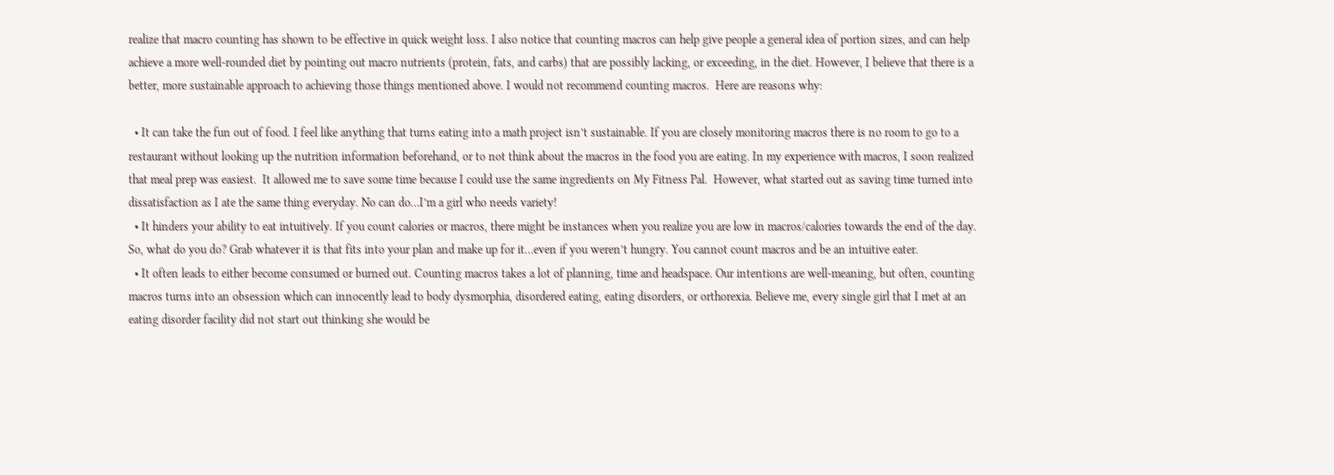realize that macro counting has shown to be effective in quick weight loss. I also notice that counting macros can help give people a general idea of portion sizes, and can help achieve a more well-rounded diet by pointing out macro nutrients (protein, fats, and carbs) that are possibly lacking, or exceeding, in the diet. However, I believe that there is a better, more sustainable approach to achieving those things mentioned above. I would not recommend counting macros.  Here are reasons why:

  • It can take the fun out of food. I feel like anything that turns eating into a math project isn’t sustainable. If you are closely monitoring macros there is no room to go to a restaurant without looking up the nutrition information beforehand, or to not think about the macros in the food you are eating. In my experience with macros, I soon realized that meal prep was easiest.  It allowed me to save some time because I could use the same ingredients on My Fitness Pal.  However, what started out as saving time turned into dissatisfaction as I ate the same thing everyday. No can do…I’m a girl who needs variety!
  • It hinders your ability to eat intuitively. If you count calories or macros, there might be instances when you realize you are low in macros/calories towards the end of the day. So, what do you do? Grab whatever it is that fits into your plan and make up for it…even if you weren’t hungry. You cannot count macros and be an intuitive eater.
  • It often leads to either become consumed or burned out. Counting macros takes a lot of planning, time and headspace. Our intentions are well-meaning, but often, counting macros turns into an obsession which can innocently lead to body dysmorphia, disordered eating, eating disorders, or orthorexia. Believe me, every single girl that I met at an eating disorder facility did not start out thinking she would be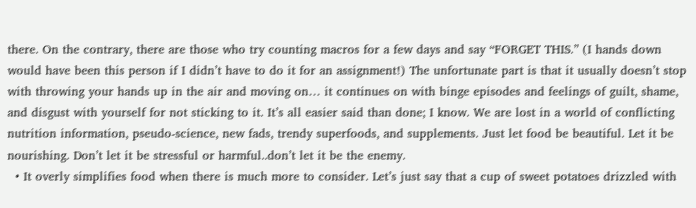there. On the contrary, there are those who try counting macros for a few days and say “FORGET THIS.” (I hands down would have been this person if I didn’t have to do it for an assignment!) The unfortunate part is that it usually doesn’t stop with throwing your hands up in the air and moving on… it continues on with binge episodes and feelings of guilt, shame, and disgust with yourself for not sticking to it. It’s all easier said than done; I know. We are lost in a world of conflicting nutrition information, pseudo-science, new fads, trendy superfoods, and supplements. Just let food be beautiful. Let it be nourishing. Don’t let it be stressful or harmful..don’t let it be the enemy.
  • It overly simplifies food when there is much more to consider. Let’s just say that a cup of sweet potatoes drizzled with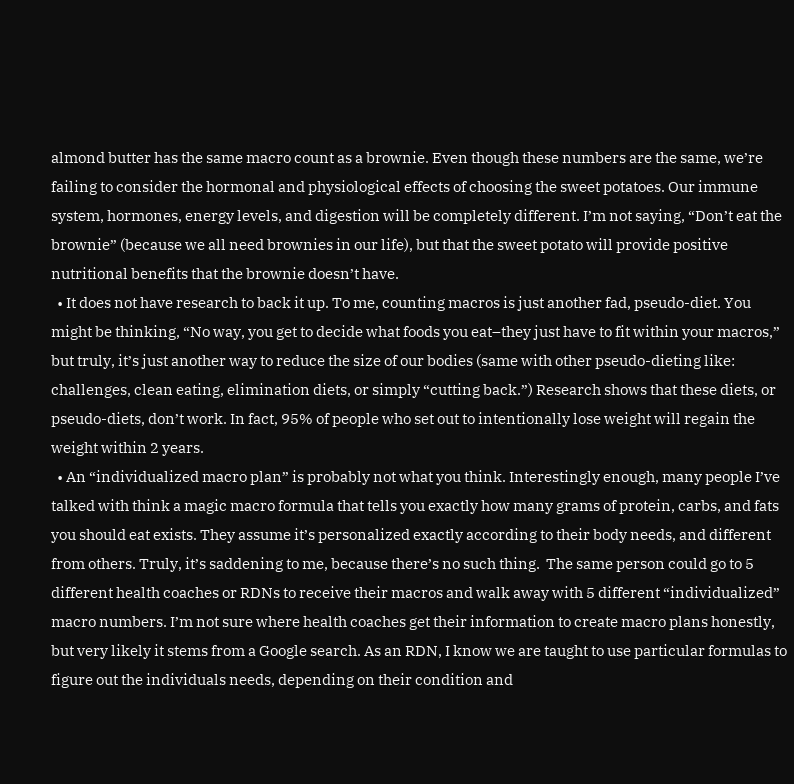almond butter has the same macro count as a brownie. Even though these numbers are the same, we’re failing to consider the hormonal and physiological effects of choosing the sweet potatoes. Our immune system, hormones, energy levels, and digestion will be completely different. I’m not saying, “Don’t eat the brownie” (because we all need brownies in our life), but that the sweet potato will provide positive nutritional benefits that the brownie doesn’t have.
  • It does not have research to back it up. To me, counting macros is just another fad, pseudo-diet. You might be thinking, “No way, you get to decide what foods you eat–they just have to fit within your macros,” but truly, it’s just another way to reduce the size of our bodies (same with other pseudo-dieting like: challenges, clean eating, elimination diets, or simply “cutting back.”) Research shows that these diets, or pseudo-diets, don’t work. In fact, 95% of people who set out to intentionally lose weight will regain the weight within 2 years.
  • An “individualized macro plan” is probably not what you think. Interestingly enough, many people I’ve talked with think a magic macro formula that tells you exactly how many grams of protein, carbs, and fats you should eat exists. They assume it’s personalized exactly according to their body needs, and different from others. Truly, it’s saddening to me, because there’s no such thing.  The same person could go to 5 different health coaches or RDNs to receive their macros and walk away with 5 different “individualized” macro numbers. I’m not sure where health coaches get their information to create macro plans honestly, but very likely it stems from a Google search. As an RDN, I know we are taught to use particular formulas to figure out the individuals needs, depending on their condition and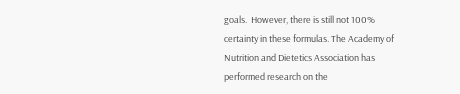goals.  However, there is still not 100% certainty in these formulas. The Academy of Nutrition and Dietetics Association has performed research on the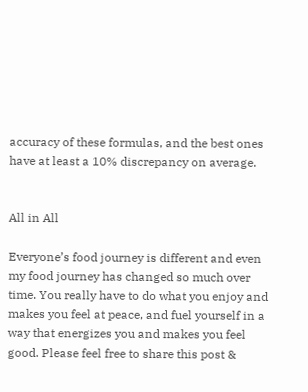accuracy of these formulas, and the best ones have at least a 10% discrepancy on average.


All in All

Everyone’s food journey is different and even my food journey has changed so much over time. You really have to do what you enjoy and makes you feel at peace, and fuel yourself in a way that energizes you and makes you feel good. Please feel free to share this post &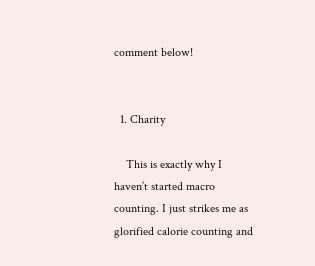comment below!


  1. Charity

    This is exactly why I haven’t started macro counting. I just strikes me as glorified calorie counting and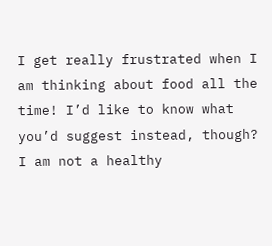I get really frustrated when I am thinking about food all the time! I’d like to know what you’d suggest instead, though? I am not a healthy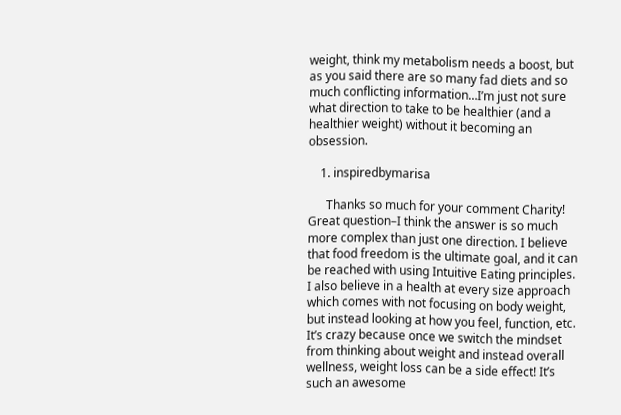weight, think my metabolism needs a boost, but as you said there are so many fad diets and so much conflicting information…I’m just not sure what direction to take to be healthier (and a healthier weight) without it becoming an obsession.

    1. inspiredbymarisa

      Thanks so much for your comment Charity! Great question–I think the answer is so much more complex than just one direction. I believe that food freedom is the ultimate goal, and it can be reached with using Intuitive Eating principles. I also believe in a health at every size approach which comes with not focusing on body weight, but instead looking at how you feel, function, etc. It’s crazy because once we switch the mindset from thinking about weight and instead overall wellness, weight loss can be a side effect! It’s such an awesome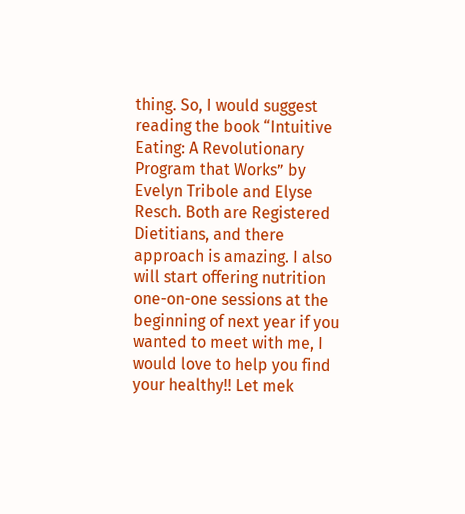thing. So, I would suggest reading the book “Intuitive Eating: A Revolutionary Program that Works” by Evelyn Tribole and Elyse Resch. Both are Registered Dietitians, and there approach is amazing. I also will start offering nutrition one-on-one sessions at the beginning of next year if you wanted to meet with me, I would love to help you find your healthy!! Let mek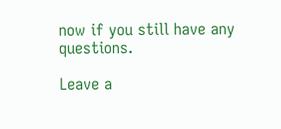now if you still have any questions.

Leave a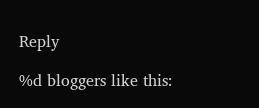Reply

%d bloggers like this: